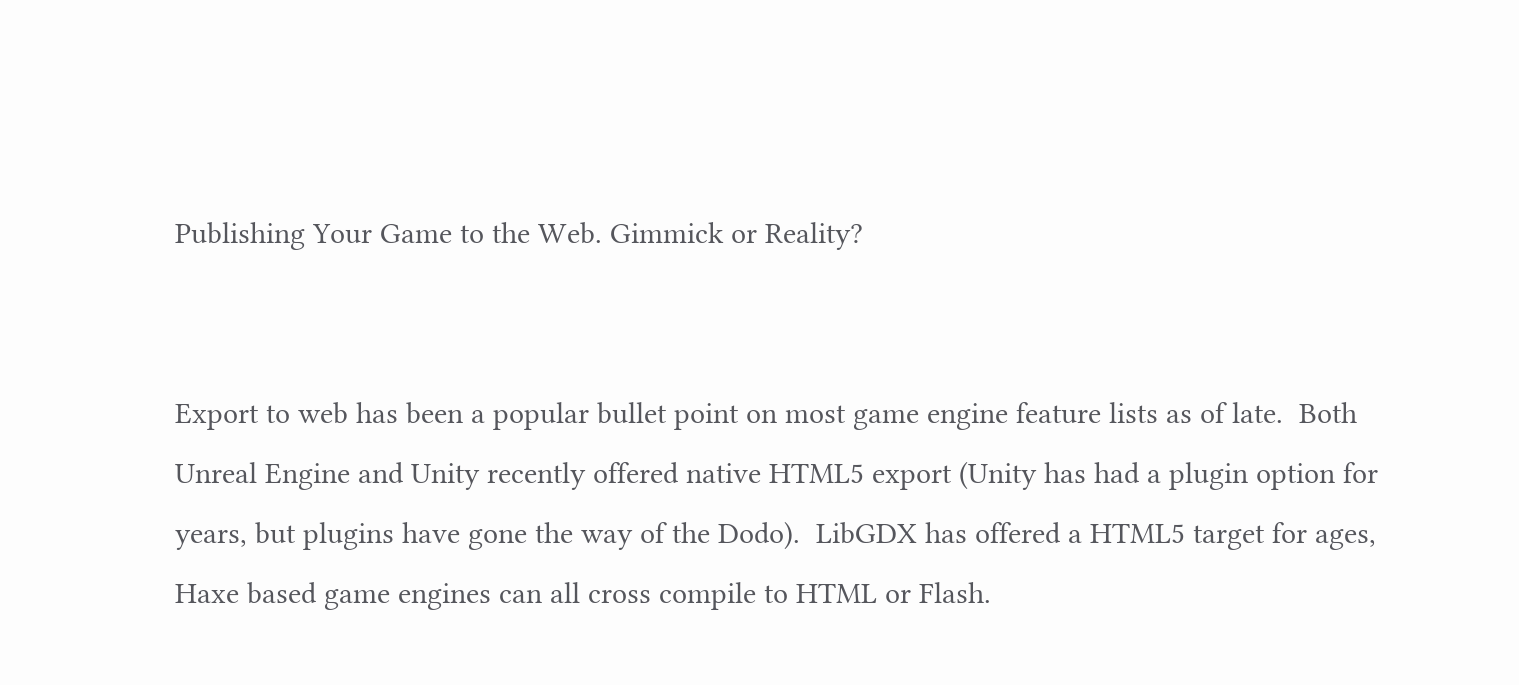Publishing Your Game to the Web. Gimmick or Reality?


Export to web has been a popular bullet point on most game engine feature lists as of late.  Both Unreal Engine and Unity recently offered native HTML5 export (Unity has had a plugin option for years, but plugins have gone the way of the Dodo).  LibGDX has offered a HTML5 target for ages, Haxe based game engines can all cross compile to HTML or Flash.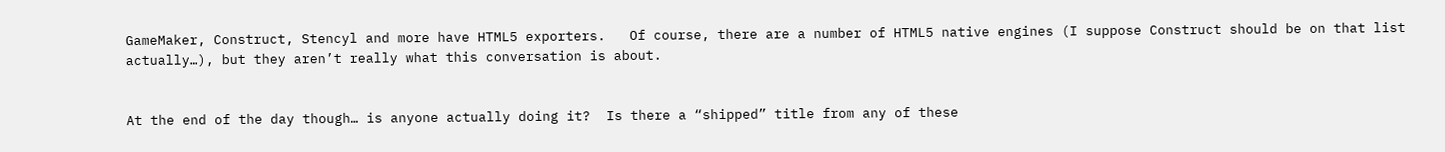GameMaker, Construct, Stencyl and more have HTML5 exporters.   Of course, there are a number of HTML5 native engines (I suppose Construct should be on that list actually…), but they aren’t really what this conversation is about.


At the end of the day though… is anyone actually doing it?  Is there a “shipped” title from any of these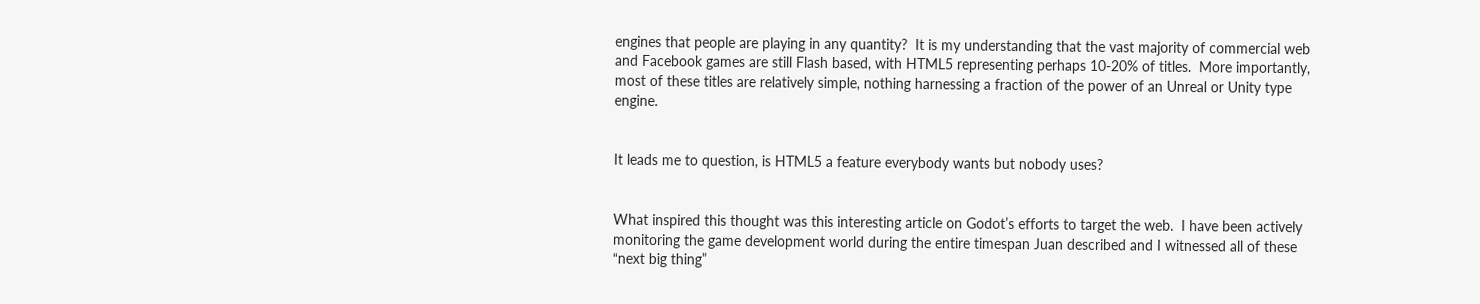engines that people are playing in any quantity?  It is my understanding that the vast majority of commercial web and Facebook games are still Flash based, with HTML5 representing perhaps 10-20% of titles.  More importantly, most of these titles are relatively simple, nothing harnessing a fraction of the power of an Unreal or Unity type engine.


It leads me to question, is HTML5 a feature everybody wants but nobody uses?


What inspired this thought was this interesting article on Godot’s efforts to target the web.  I have been actively monitoring the game development world during the entire timespan Juan described and I witnessed all of these “next big thing”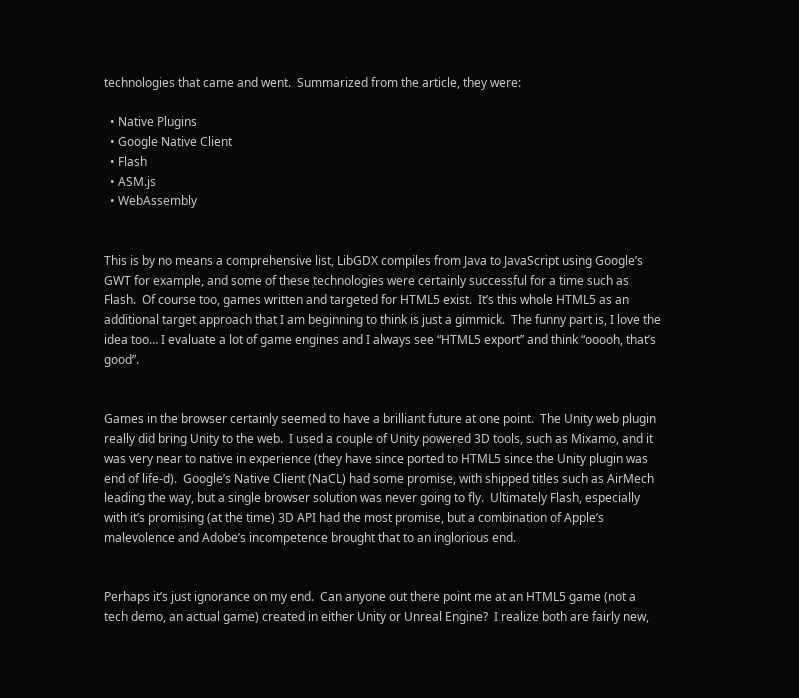technologies that came and went.  Summarized from the article, they were:

  • Native Plugins
  • Google Native Client
  • Flash
  • ASM.js
  • WebAssembly


This is by no means a comprehensive list, LibGDX compiles from Java to JavaScript using Google’s GWT for example, and some of these technologies were certainly successful for a time such as Flash.  Of course too, games written and targeted for HTML5 exist.  It’s this whole HTML5 as an additional target approach that I am beginning to think is just a gimmick.  The funny part is, I love the idea too… I evaluate a lot of game engines and I always see “HTML5 export” and think “ooooh, that’s good”.


Games in the browser certainly seemed to have a brilliant future at one point.  The Unity web plugin really did bring Unity to the web.  I used a couple of Unity powered 3D tools, such as Mixamo, and it was very near to native in experience (they have since ported to HTML5 since the Unity plugin was end of life-d).  Google’s Native Client (NaCL) had some promise, with shipped titles such as AirMech leading the way, but a single browser solution was never going to fly.  Ultimately Flash, especially with it’s promising (at the time) 3D API had the most promise, but a combination of Apple’s malevolence and Adobe’s incompetence brought that to an inglorious end.


Perhaps it’s just ignorance on my end.  Can anyone out there point me at an HTML5 game (not a tech demo, an actual game) created in either Unity or Unreal Engine?  I realize both are fairly new,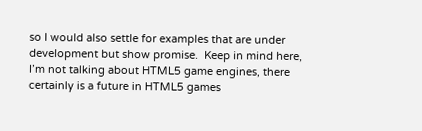so I would also settle for examples that are under development but show promise.  Keep in mind here, I’m not talking about HTML5 game engines, there certainly is a future in HTML5 games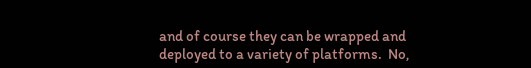and of course they can be wrapped and deployed to a variety of platforms.  No,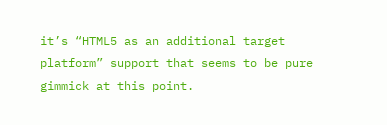it’s “HTML5 as an additional target platform” support that seems to be pure gimmick at this point.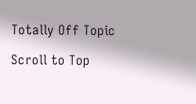Totally Off Topic

Scroll to Top